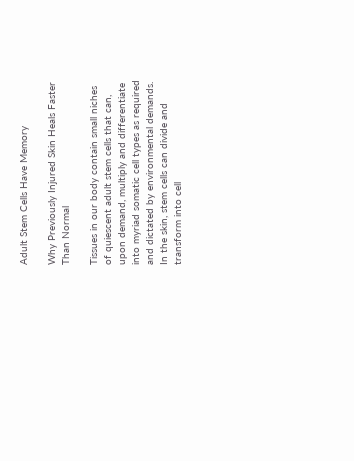Adult Stem Cells Have Memory

Why Previously Injured Skin Heals Faster Than Normal

Tissues in our body contain small niches of quiescent adult stem cells that can, upon demand, multiply and differentiate into myriad somatic cell types as required and dictated by environmental demands. In the skin, stem cells can divide and transform into cell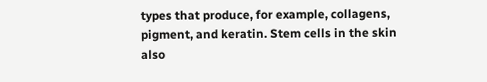types that produce, for example, collagens, pigment, and keratin. Stem cells in the skin also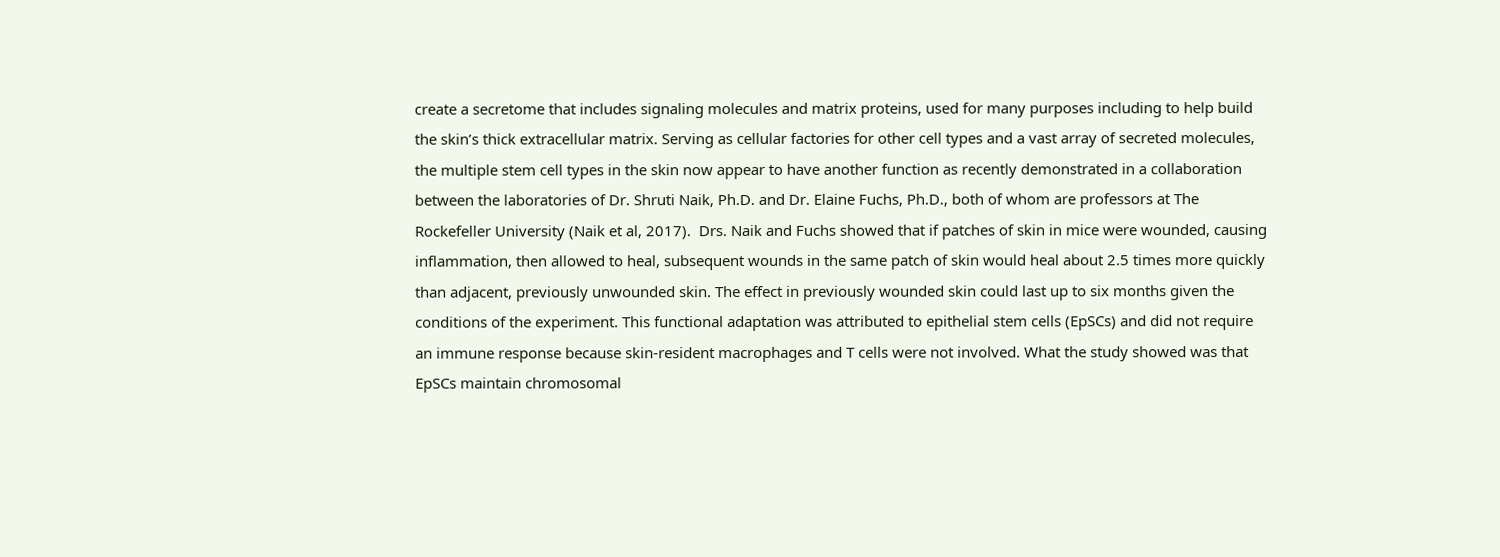create a secretome that includes signaling molecules and matrix proteins, used for many purposes including to help build the skin’s thick extracellular matrix. Serving as cellular factories for other cell types and a vast array of secreted molecules, the multiple stem cell types in the skin now appear to have another function as recently demonstrated in a collaboration between the laboratories of Dr. Shruti Naik, Ph.D. and Dr. Elaine Fuchs, Ph.D., both of whom are professors at The Rockefeller University (Naik et al, 2017).  Drs. Naik and Fuchs showed that if patches of skin in mice were wounded, causing inflammation, then allowed to heal, subsequent wounds in the same patch of skin would heal about 2.5 times more quickly than adjacent, previously unwounded skin. The effect in previously wounded skin could last up to six months given the conditions of the experiment. This functional adaptation was attributed to epithelial stem cells (EpSCs) and did not require an immune response because skin-resident macrophages and T cells were not involved. What the study showed was that EpSCs maintain chromosomal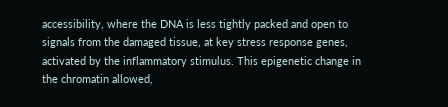accessibility, where the DNA is less tightly packed and open to signals from the damaged tissue, at key stress response genes, activated by the inflammatory stimulus. This epigenetic change in the chromatin allowed,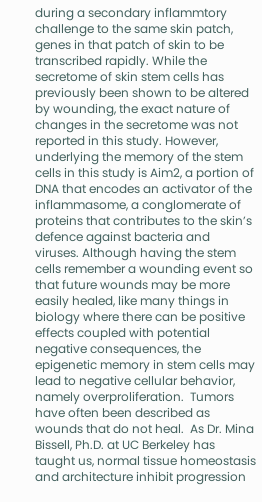during a secondary inflammtory challenge to the same skin patch, genes in that patch of skin to be transcribed rapidly. While the secretome of skin stem cells has previously been shown to be altered by wounding, the exact nature of changes in the secretome was not reported in this study. However, underlying the memory of the stem cells in this study is Aim2, a portion of DNA that encodes an activator of the inflammasome, a conglomerate of proteins that contributes to the skin’s defence against bacteria and viruses. Although having the stem cells remember a wounding event so that future wounds may be more easily healed, like many things in biology where there can be positive effects coupled with potential negative consequences, the epigenetic memory in stem cells may lead to negative cellular behavior, namely overproliferation.  Tumors have often been described as wounds that do not heal.  As Dr. Mina Bissell, Ph.D. at UC Berkeley has taught us, normal tissue homeostasis and architecture inhibit progression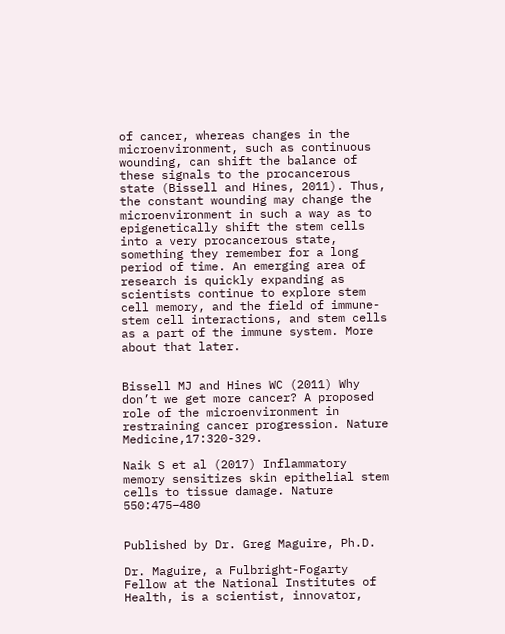of cancer, whereas changes in the microenvironment, such as continuous wounding, can shift the balance of these signals to the procancerous state (Bissell and Hines, 2011). Thus, the constant wounding may change the microenvironment in such a way as to epigenetically shift the stem cells into a very procancerous state, something they remember for a long period of time. An emerging area of research is quickly expanding as scientists continue to explore stem cell memory, and the field of immune-stem cell interactions, and stem cells as a part of the immune system. More about that later.


Bissell MJ and Hines WC (2011) Why don’t we get more cancer? A proposed role of the microenvironment in restraining cancer progression. Nature Medicine,17:320-329.

Naik S et al (2017) Inflammatory memory sensitizes skin epithelial stem cells to tissue damage. Nature 550:475–480


Published by Dr. Greg Maguire, Ph.D.

Dr. Maguire, a Fulbright-Fogarty Fellow at the National Institutes of Health, is a scientist, innovator,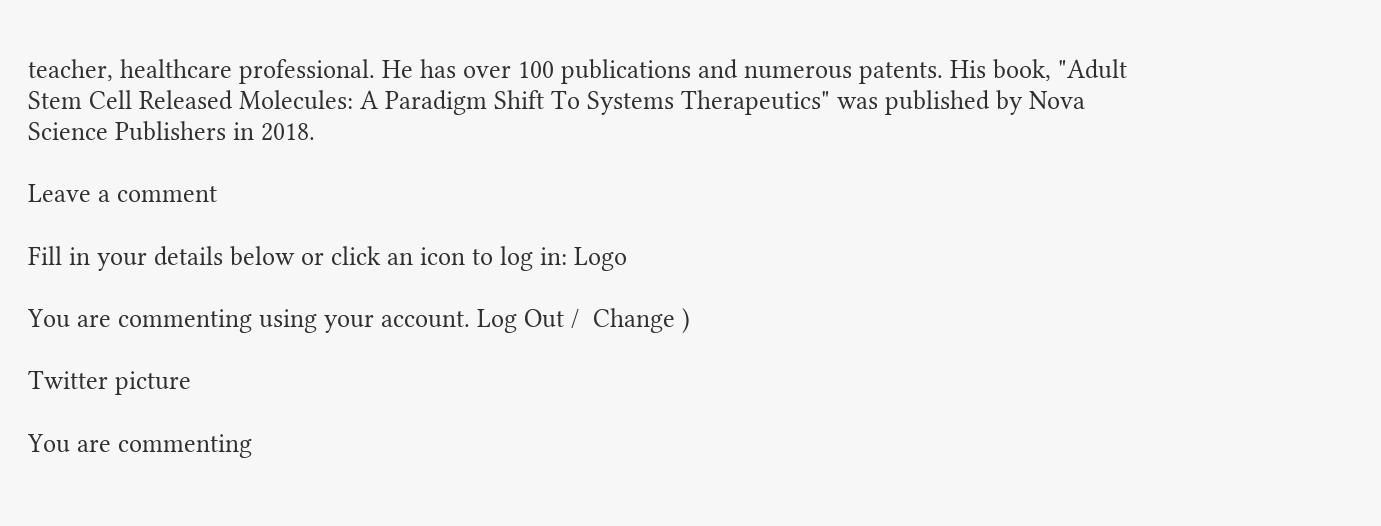teacher, healthcare professional. He has over 100 publications and numerous patents. His book, "Adult Stem Cell Released Molecules: A Paradigm Shift To Systems Therapeutics" was published by Nova Science Publishers in 2018.

Leave a comment

Fill in your details below or click an icon to log in: Logo

You are commenting using your account. Log Out /  Change )

Twitter picture

You are commenting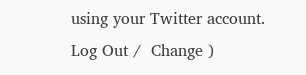using your Twitter account. Log Out /  Change )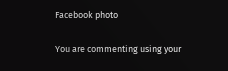Facebook photo

You are commenting using your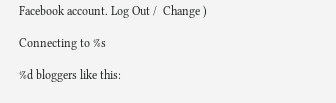Facebook account. Log Out /  Change )

Connecting to %s

%d bloggers like this: